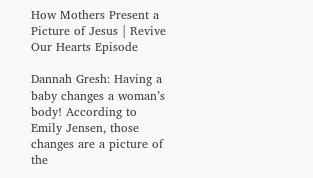How Mothers Present a Picture of Jesus | Revive Our Hearts Episode

Dannah Gresh: Having a baby changes a woman’s body! According to Emily Jensen, those changes are a picture of the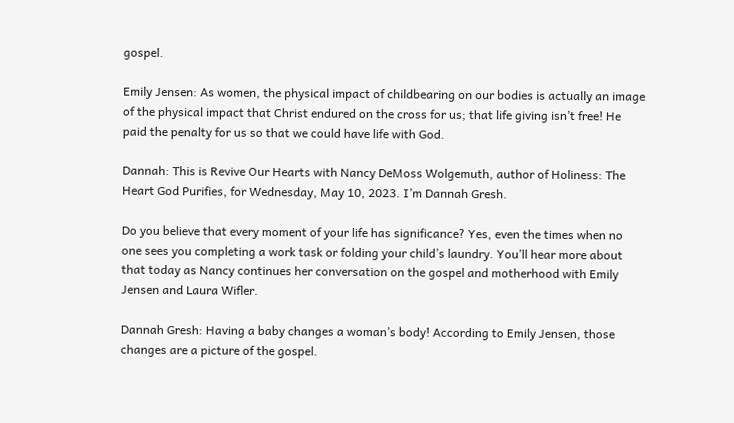gospel.

Emily Jensen: As women, the physical impact of childbearing on our bodies is actually an image of the physical impact that Christ endured on the cross for us; that life giving isn’t free! He paid the penalty for us so that we could have life with God.

Dannah: This is Revive Our Hearts with Nancy DeMoss Wolgemuth, author of Holiness: The Heart God Purifies, for Wednesday, May 10, 2023. I’m Dannah Gresh.

Do you believe that every moment of your life has significance? Yes, even the times when no one sees you completing a work task or folding your child’s laundry. You’ll hear more about that today as Nancy continues her conversation on the gospel and motherhood with Emily Jensen and Laura Wifler.

Dannah Gresh: Having a baby changes a woman’s body! According to Emily Jensen, those changes are a picture of the gospel.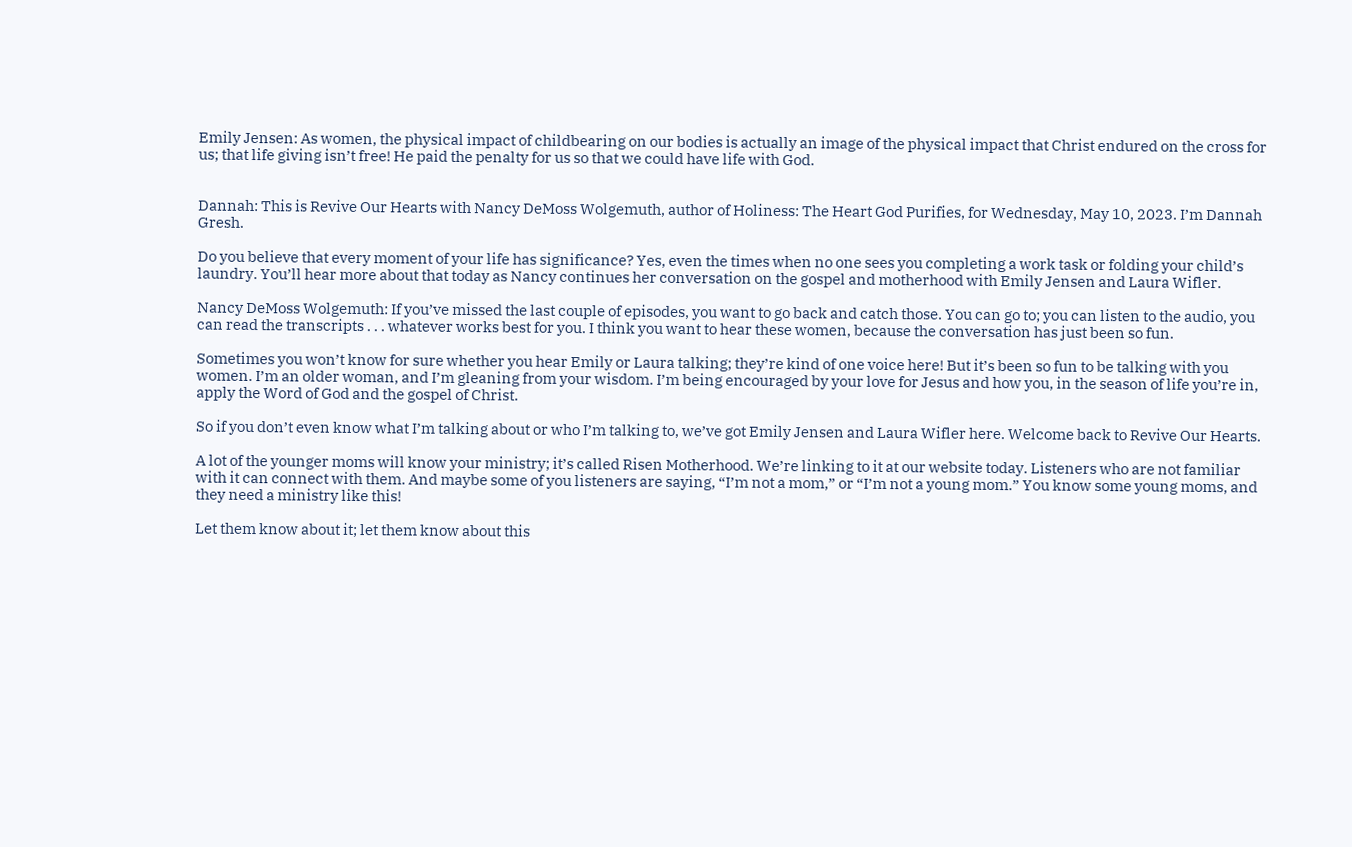Emily Jensen: As women, the physical impact of childbearing on our bodies is actually an image of the physical impact that Christ endured on the cross for us; that life giving isn’t free! He paid the penalty for us so that we could have life with God.


Dannah: This is Revive Our Hearts with Nancy DeMoss Wolgemuth, author of Holiness: The Heart God Purifies, for Wednesday, May 10, 2023. I’m Dannah Gresh.

Do you believe that every moment of your life has significance? Yes, even the times when no one sees you completing a work task or folding your child’s laundry. You’ll hear more about that today as Nancy continues her conversation on the gospel and motherhood with Emily Jensen and Laura Wifler.

Nancy DeMoss Wolgemuth: If you’ve missed the last couple of episodes, you want to go back and catch those. You can go to; you can listen to the audio, you can read the transcripts . . . whatever works best for you. I think you want to hear these women, because the conversation has just been so fun.

Sometimes you won’t know for sure whether you hear Emily or Laura talking; they’re kind of one voice here! But it’s been so fun to be talking with you women. I’m an older woman, and I’m gleaning from your wisdom. I’m being encouraged by your love for Jesus and how you, in the season of life you’re in, apply the Word of God and the gospel of Christ.

So if you don’t even know what I’m talking about or who I’m talking to, we’ve got Emily Jensen and Laura Wifler here. Welcome back to Revive Our Hearts.

A lot of the younger moms will know your ministry; it’s called Risen Motherhood. We’re linking to it at our website today. Listeners who are not familiar with it can connect with them. And maybe some of you listeners are saying, “I’m not a mom,” or “I’m not a young mom.” You know some young moms, and they need a ministry like this!

Let them know about it; let them know about this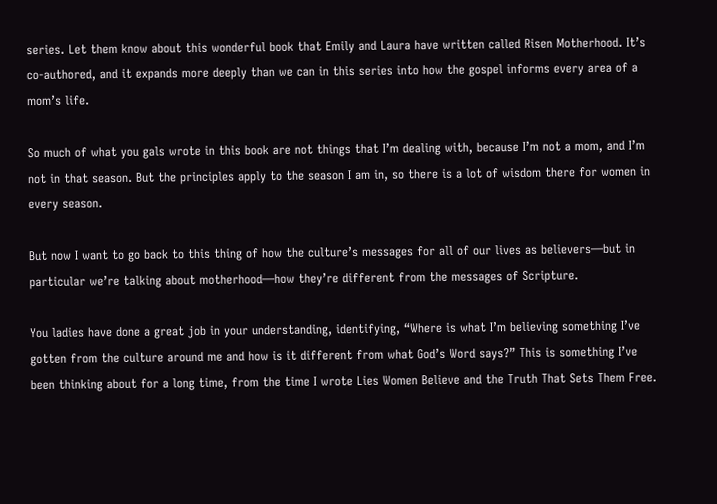series. Let them know about this wonderful book that Emily and Laura have written called Risen Motherhood. It’s co-authored, and it expands more deeply than we can in this series into how the gospel informs every area of a mom’s life.

So much of what you gals wrote in this book are not things that I’m dealing with, because I’m not a mom, and I’m not in that season. But the principles apply to the season I am in, so there is a lot of wisdom there for women in every season.

But now I want to go back to this thing of how the culture’s messages for all of our lives as believers—but in particular we’re talking about motherhood—how they’re different from the messages of Scripture.

You ladies have done a great job in your understanding, identifying, “Where is what I’m believing something I’ve gotten from the culture around me and how is it different from what God’s Word says?” This is something I’ve been thinking about for a long time, from the time I wrote Lies Women Believe and the Truth That Sets Them Free.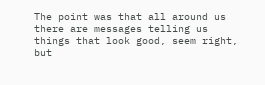The point was that all around us there are messages telling us things that look good, seem right, but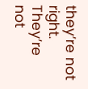they’re not right. They’re not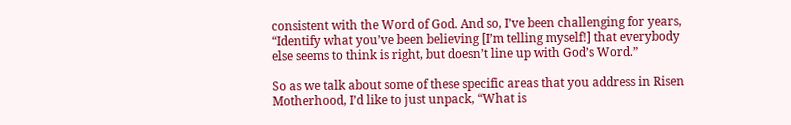consistent with the Word of God. And so, I’ve been challenging for years, “Identify what you’ve been believing [I’m telling myself!] that everybody else seems to think is right, but doesn’t line up with God’s Word.”

So as we talk about some of these specific areas that you address in Risen Motherhood, I’d like to just unpack, “What is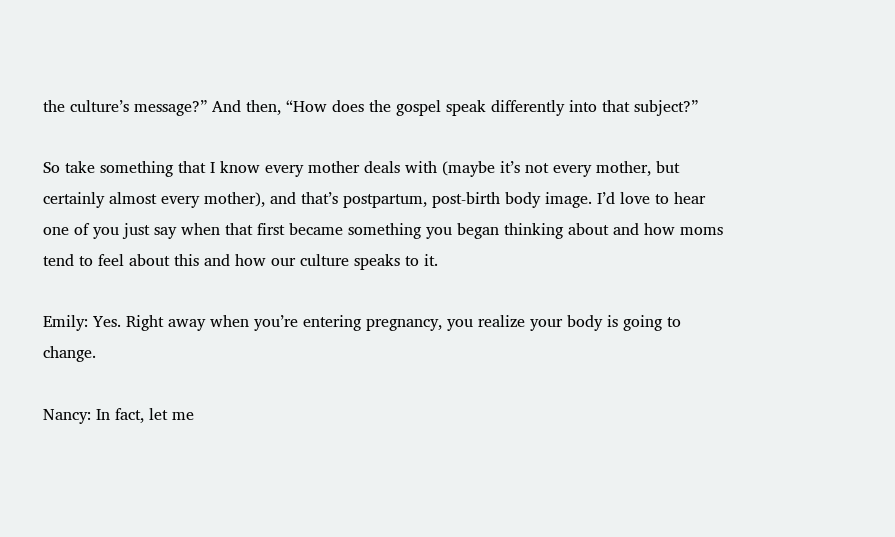the culture’s message?” And then, “How does the gospel speak differently into that subject?”

So take something that I know every mother deals with (maybe it’s not every mother, but certainly almost every mother), and that’s postpartum, post-birth body image. I’d love to hear one of you just say when that first became something you began thinking about and how moms tend to feel about this and how our culture speaks to it.

Emily: Yes. Right away when you’re entering pregnancy, you realize your body is going to change.

Nancy: In fact, let me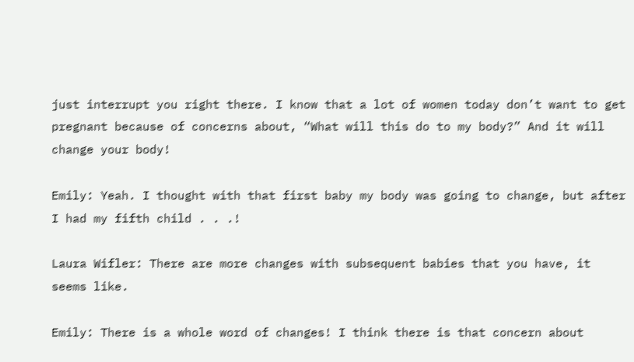just interrupt you right there. I know that a lot of women today don’t want to get pregnant because of concerns about, “What will this do to my body?” And it will change your body!

Emily: Yeah. I thought with that first baby my body was going to change, but after I had my fifth child . . .!

Laura Wifler: There are more changes with subsequent babies that you have, it seems like.

Emily: There is a whole word of changes! I think there is that concern about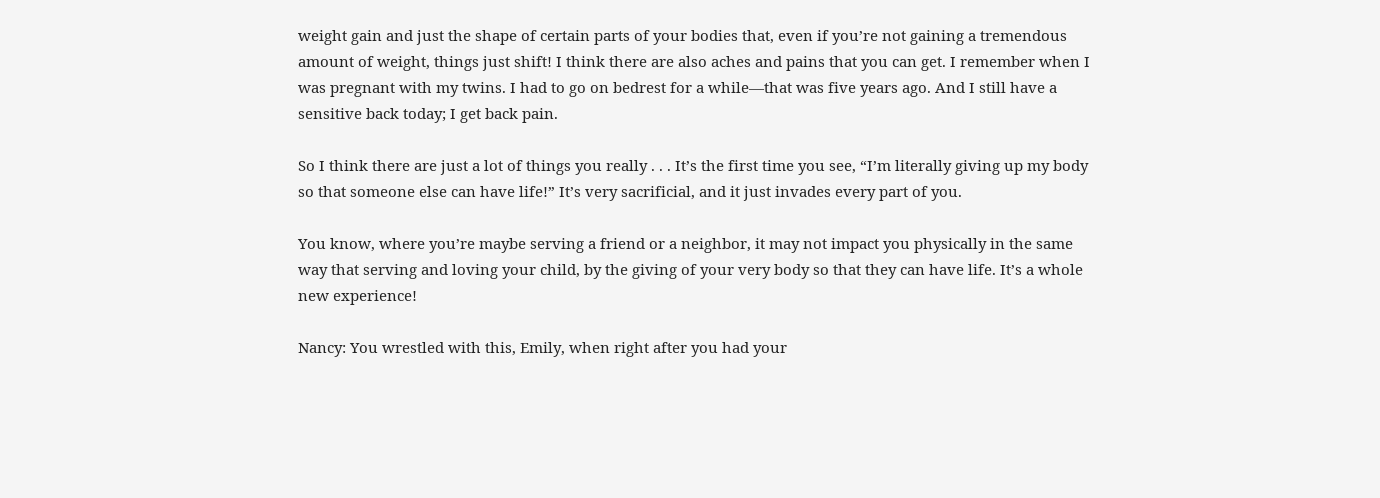weight gain and just the shape of certain parts of your bodies that, even if you’re not gaining a tremendous amount of weight, things just shift! I think there are also aches and pains that you can get. I remember when I was pregnant with my twins. I had to go on bedrest for a while—that was five years ago. And I still have a sensitive back today; I get back pain.

So I think there are just a lot of things you really . . . It’s the first time you see, “I’m literally giving up my body so that someone else can have life!” It’s very sacrificial, and it just invades every part of you.

You know, where you’re maybe serving a friend or a neighbor, it may not impact you physically in the same way that serving and loving your child, by the giving of your very body so that they can have life. It’s a whole new experience!

Nancy: You wrestled with this, Emily, when right after you had your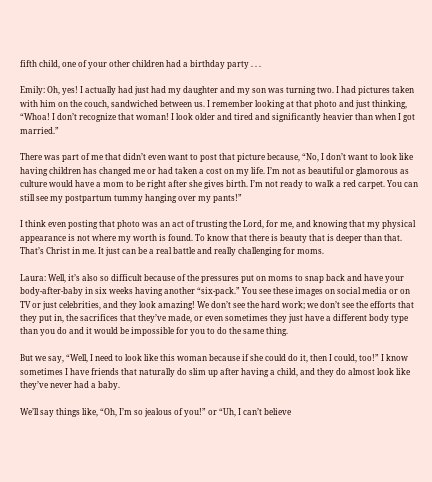fifth child, one of your other children had a birthday party . . .

Emily: Oh, yes! I actually had just had my daughter and my son was turning two. I had pictures taken with him on the couch, sandwiched between us. I remember looking at that photo and just thinking, “Whoa! I don’t recognize that woman! I look older and tired and significantly heavier than when I got married.”

There was part of me that didn’t even want to post that picture because, “No, I don’t want to look like having children has changed me or had taken a cost on my life. I’m not as beautiful or glamorous as culture would have a mom to be right after she gives birth. I’m not ready to walk a red carpet. You can still see my postpartum tummy hanging over my pants!”

I think even posting that photo was an act of trusting the Lord, for me, and knowing that my physical appearance is not where my worth is found. To know that there is beauty that is deeper than that. That’s Christ in me. It just can be a real battle and really challenging for moms.

Laura: Well, it’s also so difficult because of the pressures put on moms to snap back and have your body-after-baby in six weeks having another “six-pack.” You see these images on social media or on TV or just celebrities, and they look amazing! We don’t see the hard work; we don’t see the efforts that they put in, the sacrifices that they’ve made, or even sometimes they just have a different body type than you do and it would be impossible for you to do the same thing.

But we say, “Well, I need to look like this woman because if she could do it, then I could, too!” I know sometimes I have friends that naturally do slim up after having a child, and they do almost look like they’ve never had a baby.

We’ll say things like, “Oh, I’m so jealous of you!” or “Uh, I can’t believe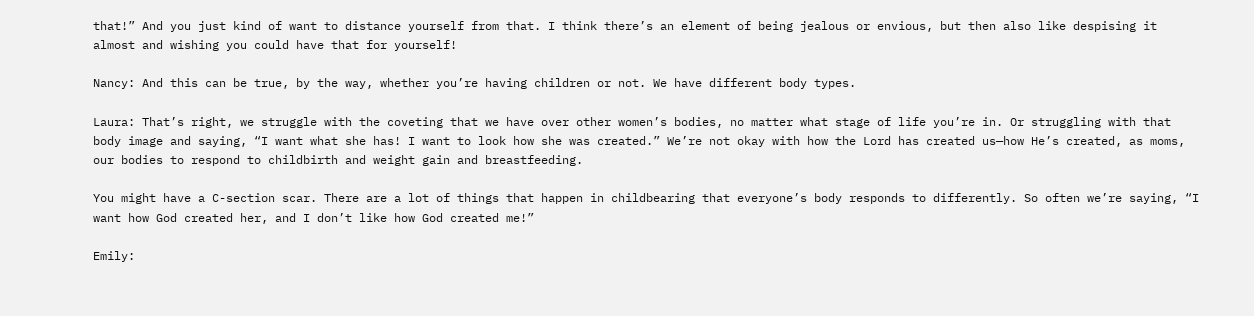that!” And you just kind of want to distance yourself from that. I think there’s an element of being jealous or envious, but then also like despising it almost and wishing you could have that for yourself!

Nancy: And this can be true, by the way, whether you’re having children or not. We have different body types.

Laura: That’s right, we struggle with the coveting that we have over other women’s bodies, no matter what stage of life you’re in. Or struggling with that body image and saying, “I want what she has! I want to look how she was created.” We’re not okay with how the Lord has created us—how He’s created, as moms, our bodies to respond to childbirth and weight gain and breastfeeding.

You might have a C-section scar. There are a lot of things that happen in childbearing that everyone’s body responds to differently. So often we’re saying, “I want how God created her, and I don’t like how God created me!”

Emily: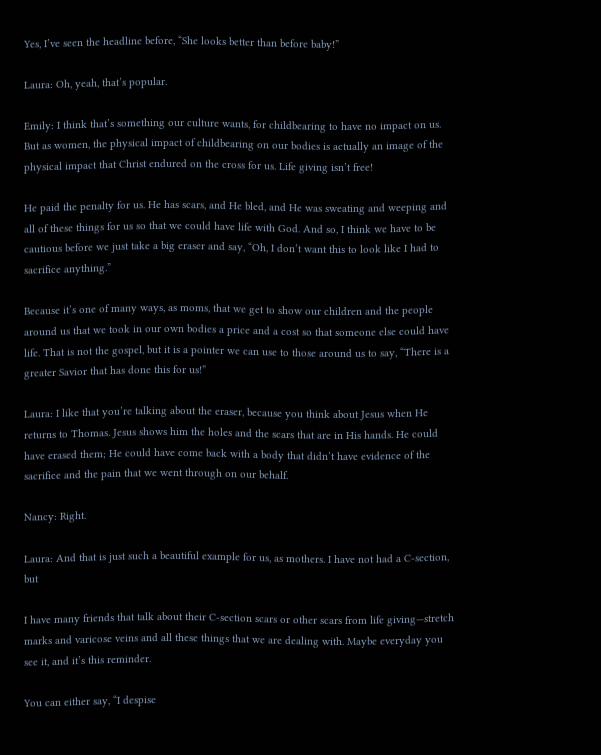Yes, I’ve seen the headline before, “She looks better than before baby!”

Laura: Oh, yeah, that’s popular.

Emily: I think that’s something our culture wants, for childbearing to have no impact on us. But as women, the physical impact of childbearing on our bodies is actually an image of the physical impact that Christ endured on the cross for us. Life giving isn’t free!

He paid the penalty for us. He has scars, and He bled, and He was sweating and weeping and all of these things for us so that we could have life with God. And so, I think we have to be cautious before we just take a big eraser and say, “Oh, I don’t want this to look like I had to sacrifice anything.”

Because it’s one of many ways, as moms, that we get to show our children and the people around us that we took in our own bodies a price and a cost so that someone else could have life. That is not the gospel, but it is a pointer we can use to those around us to say, “There is a greater Savior that has done this for us!”

Laura: I like that you’re talking about the eraser, because you think about Jesus when He returns to Thomas. Jesus shows him the holes and the scars that are in His hands. He could have erased them; He could have come back with a body that didn’t have evidence of the sacrifice and the pain that we went through on our behalf.

Nancy: Right.

Laura: And that is just such a beautiful example for us, as mothers. I have not had a C-section, but

I have many friends that talk about their C-section scars or other scars from life giving—stretch marks and varicose veins and all these things that we are dealing with. Maybe everyday you see it, and it’s this reminder.

You can either say, “I despise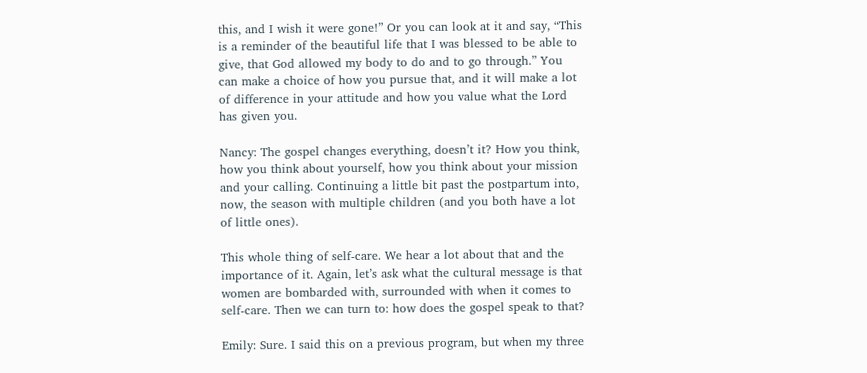this, and I wish it were gone!” Or you can look at it and say, “This is a reminder of the beautiful life that I was blessed to be able to give, that God allowed my body to do and to go through.” You can make a choice of how you pursue that, and it will make a lot of difference in your attitude and how you value what the Lord has given you.

Nancy: The gospel changes everything, doesn’t it? How you think, how you think about yourself, how you think about your mission and your calling. Continuing a little bit past the postpartum into, now, the season with multiple children (and you both have a lot of little ones).

This whole thing of self-care. We hear a lot about that and the importance of it. Again, let’s ask what the cultural message is that women are bombarded with, surrounded with when it comes to self-care. Then we can turn to: how does the gospel speak to that?

Emily: Sure. I said this on a previous program, but when my three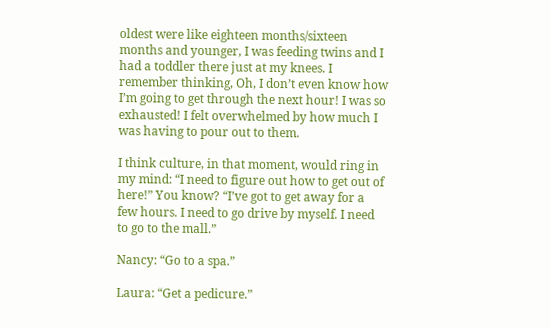oldest were like eighteen months/sixteen months and younger, I was feeding twins and I had a toddler there just at my knees. I remember thinking, Oh, I don’t even know how I’m going to get through the next hour! I was so exhausted! I felt overwhelmed by how much I was having to pour out to them.

I think culture, in that moment, would ring in my mind: “I need to figure out how to get out of here!” You know? “I’ve got to get away for a few hours. I need to go drive by myself. I need to go to the mall.”

Nancy: “Go to a spa.”

Laura: “Get a pedicure.”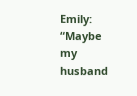Emily: “Maybe my husband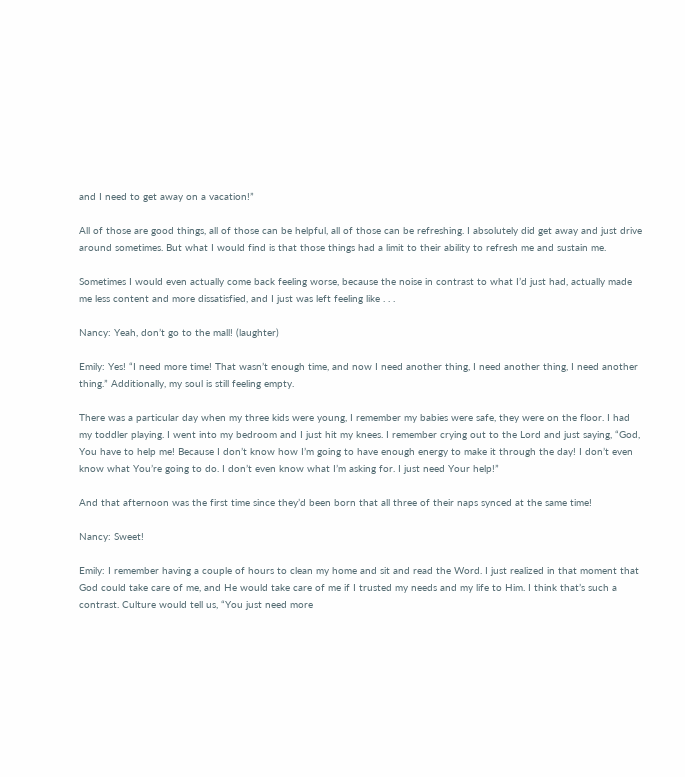and I need to get away on a vacation!”

All of those are good things, all of those can be helpful, all of those can be refreshing. I absolutely did get away and just drive around sometimes. But what I would find is that those things had a limit to their ability to refresh me and sustain me.

Sometimes I would even actually come back feeling worse, because the noise in contrast to what I’d just had, actually made me less content and more dissatisfied, and I just was left feeling like . . .

Nancy: Yeah, don’t go to the mall! (laughter)

Emily: Yes! “I need more time! That wasn’t enough time, and now I need another thing, I need another thing, I need another thing.” Additionally, my soul is still feeling empty.

There was a particular day when my three kids were young, I remember my babies were safe, they were on the floor. I had my toddler playing. I went into my bedroom and I just hit my knees. I remember crying out to the Lord and just saying, “God, You have to help me! Because I don’t know how I’m going to have enough energy to make it through the day! I don’t even know what You’re going to do. I don’t even know what I’m asking for. I just need Your help!”

And that afternoon was the first time since they’d been born that all three of their naps synced at the same time!

Nancy: Sweet!

Emily: I remember having a couple of hours to clean my home and sit and read the Word. I just realized in that moment that God could take care of me, and He would take care of me if I trusted my needs and my life to Him. I think that’s such a contrast. Culture would tell us, “You just need more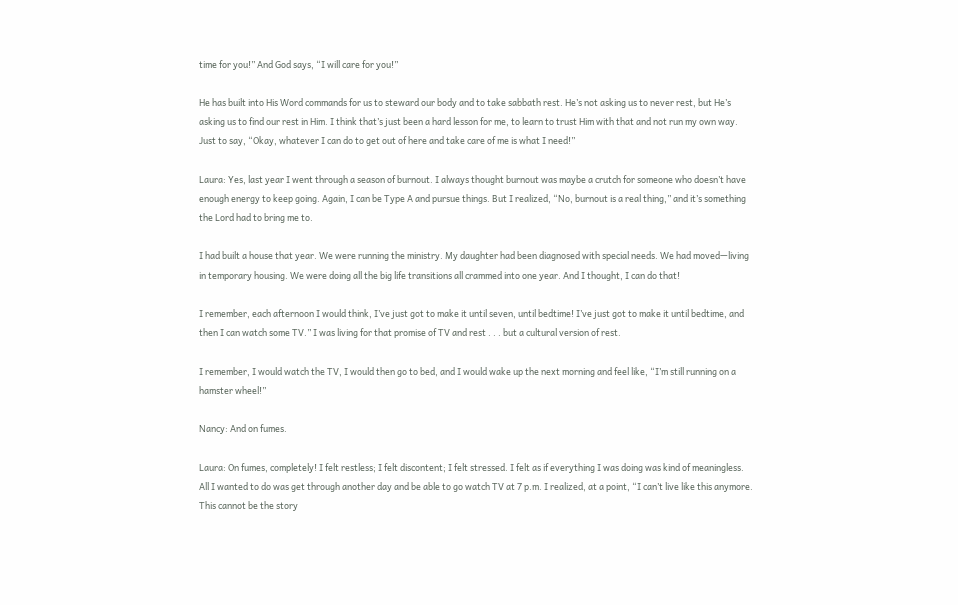time for you!” And God says, “I will care for you!”

He has built into His Word commands for us to steward our body and to take sabbath rest. He’s not asking us to never rest, but He’s asking us to find our rest in Him. I think that’s just been a hard lesson for me, to learn to trust Him with that and not run my own way. Just to say, “Okay, whatever I can do to get out of here and take care of me is what I need!”

Laura: Yes, last year I went through a season of burnout. I always thought burnout was maybe a crutch for someone who doesn’t have enough energy to keep going. Again, I can be Type A and pursue things. But I realized, “No, burnout is a real thing,” and it’s something the Lord had to bring me to.

I had built a house that year. We were running the ministry. My daughter had been diagnosed with special needs. We had moved—living in temporary housing. We were doing all the big life transitions all crammed into one year. And I thought, I can do that!

I remember, each afternoon I would think, I’ve just got to make it until seven, until bedtime! I’ve just got to make it until bedtime, and then I can watch some TV.” I was living for that promise of TV and rest . . . but a cultural version of rest.

I remember, I would watch the TV, I would then go to bed, and I would wake up the next morning and feel like, “I’m still running on a hamster wheel!”

Nancy: And on fumes.

Laura: On fumes, completely! I felt restless; I felt discontent; I felt stressed. I felt as if everything I was doing was kind of meaningless. All I wanted to do was get through another day and be able to go watch TV at 7 p.m. I realized, at a point, “I can’t live like this anymore. This cannot be the story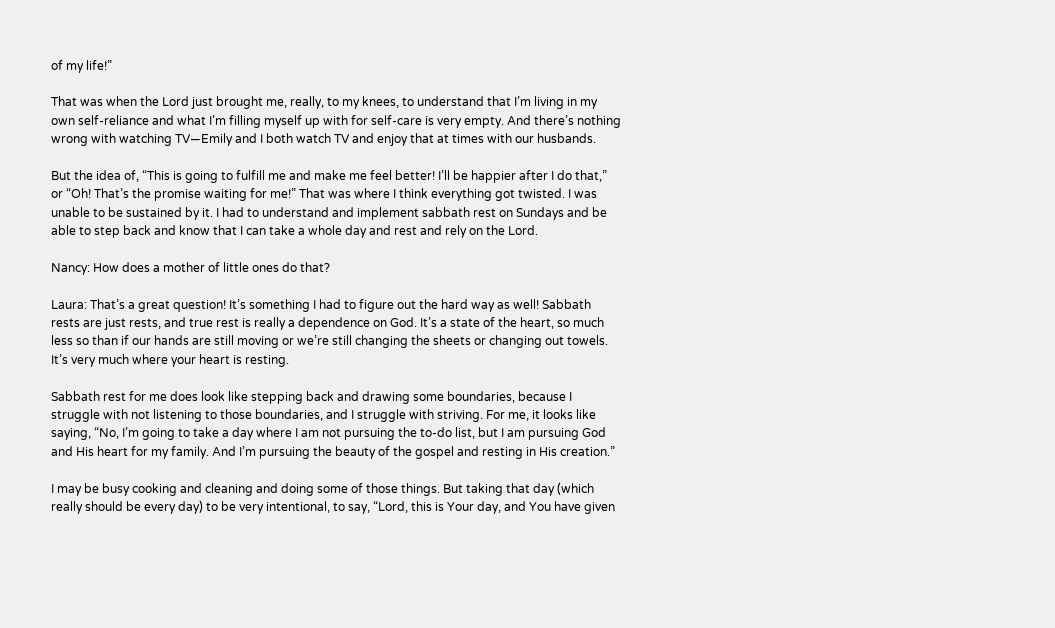of my life!”

That was when the Lord just brought me, really, to my knees, to understand that I’m living in my own self-reliance and what I’m filling myself up with for self-care is very empty. And there’s nothing wrong with watching TV—Emily and I both watch TV and enjoy that at times with our husbands.

But the idea of, “This is going to fulfill me and make me feel better! I’ll be happier after I do that,” or “Oh! That’s the promise waiting for me!” That was where I think everything got twisted. I was unable to be sustained by it. I had to understand and implement sabbath rest on Sundays and be able to step back and know that I can take a whole day and rest and rely on the Lord.

Nancy: How does a mother of little ones do that?

Laura: That’s a great question! It’s something I had to figure out the hard way as well! Sabbath rests are just rests, and true rest is really a dependence on God. It’s a state of the heart, so much less so than if our hands are still moving or we’re still changing the sheets or changing out towels. It’s very much where your heart is resting.

Sabbath rest for me does look like stepping back and drawing some boundaries, because I struggle with not listening to those boundaries, and I struggle with striving. For me, it looks like saying, “No, I’m going to take a day where I am not pursuing the to-do list, but I am pursuing God and His heart for my family. And I’m pursuing the beauty of the gospel and resting in His creation.”

I may be busy cooking and cleaning and doing some of those things. But taking that day (which really should be every day) to be very intentional, to say, “Lord, this is Your day, and You have given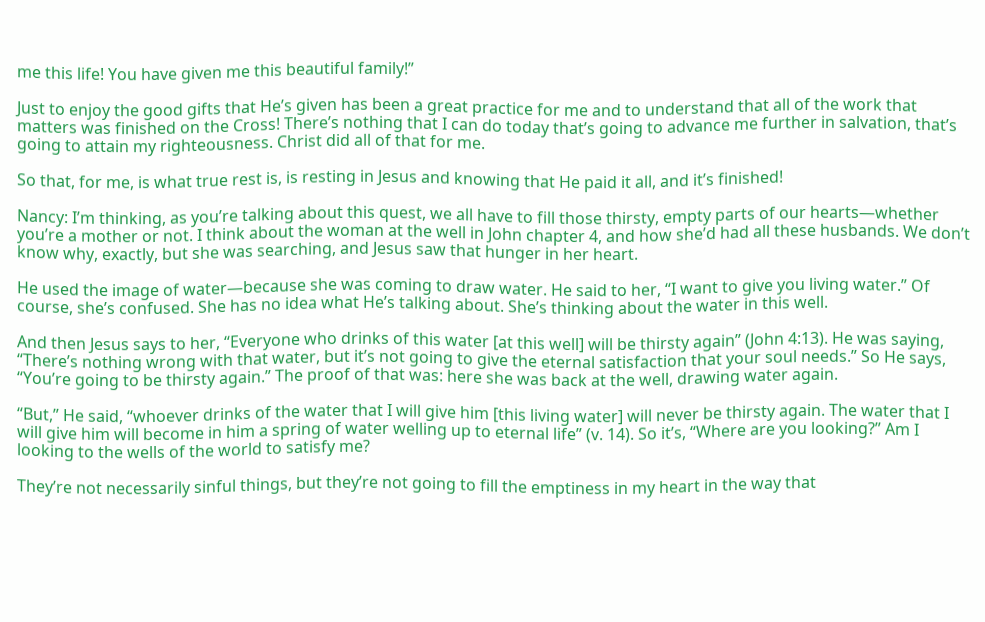me this life! You have given me this beautiful family!”

Just to enjoy the good gifts that He’s given has been a great practice for me and to understand that all of the work that matters was finished on the Cross! There’s nothing that I can do today that’s going to advance me further in salvation, that’s going to attain my righteousness. Christ did all of that for me.

So that, for me, is what true rest is, is resting in Jesus and knowing that He paid it all, and it’s finished!

Nancy: I’m thinking, as you’re talking about this quest, we all have to fill those thirsty, empty parts of our hearts—whether you’re a mother or not. I think about the woman at the well in John chapter 4, and how she’d had all these husbands. We don’t know why, exactly, but she was searching, and Jesus saw that hunger in her heart.

He used the image of water—because she was coming to draw water. He said to her, “I want to give you living water.” Of course, she’s confused. She has no idea what He’s talking about. She’s thinking about the water in this well.

And then Jesus says to her, “Everyone who drinks of this water [at this well] will be thirsty again” (John 4:13). He was saying, “There’s nothing wrong with that water, but it’s not going to give the eternal satisfaction that your soul needs.” So He says, “You’re going to be thirsty again.” The proof of that was: here she was back at the well, drawing water again.

“But,” He said, “whoever drinks of the water that I will give him [this living water] will never be thirsty again. The water that I will give him will become in him a spring of water welling up to eternal life” (v. 14). So it’s, “Where are you looking?” Am I looking to the wells of the world to satisfy me?

They’re not necessarily sinful things, but they’re not going to fill the emptiness in my heart in the way that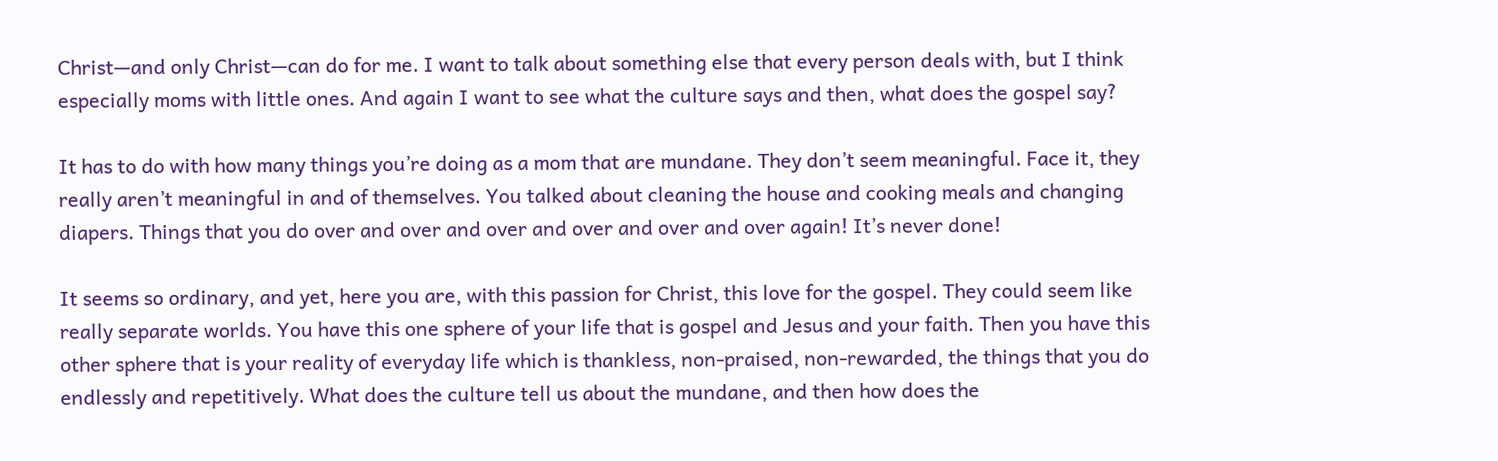Christ—and only Christ—can do for me. I want to talk about something else that every person deals with, but I think especially moms with little ones. And again I want to see what the culture says and then, what does the gospel say?

It has to do with how many things you’re doing as a mom that are mundane. They don’t seem meaningful. Face it, they really aren’t meaningful in and of themselves. You talked about cleaning the house and cooking meals and changing diapers. Things that you do over and over and over and over and over and over again! It’s never done!

It seems so ordinary, and yet, here you are, with this passion for Christ, this love for the gospel. They could seem like really separate worlds. You have this one sphere of your life that is gospel and Jesus and your faith. Then you have this other sphere that is your reality of everyday life which is thankless, non-praised, non-rewarded, the things that you do endlessly and repetitively. What does the culture tell us about the mundane, and then how does the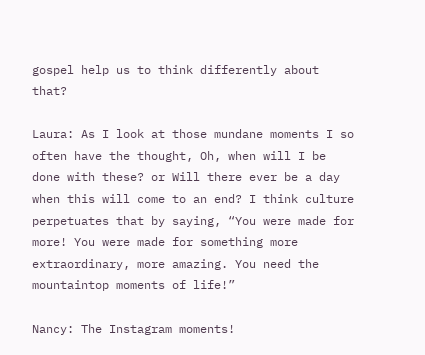gospel help us to think differently about that?

Laura: As I look at those mundane moments I so often have the thought, Oh, when will I be done with these? or Will there ever be a day when this will come to an end? I think culture perpetuates that by saying, “You were made for more! You were made for something more extraordinary, more amazing. You need the mountaintop moments of life!”

Nancy: The Instagram moments!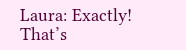Laura: Exactly! That’s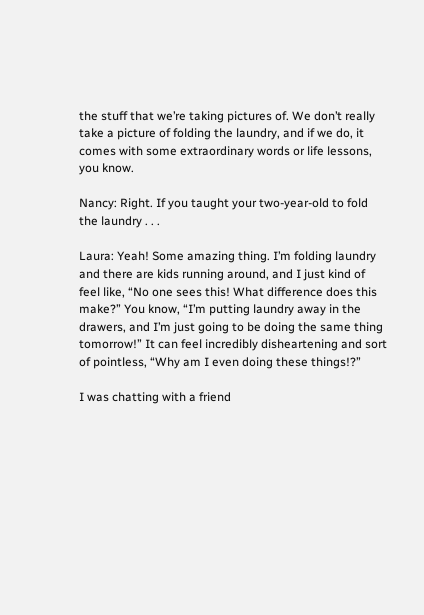the stuff that we’re taking pictures of. We don’t really take a picture of folding the laundry, and if we do, it comes with some extraordinary words or life lessons, you know.

Nancy: Right. If you taught your two-year-old to fold the laundry . . .

Laura: Yeah! Some amazing thing. I’m folding laundry and there are kids running around, and I just kind of feel like, “No one sees this! What difference does this make?” You know, “I’m putting laundry away in the drawers, and I’m just going to be doing the same thing tomorrow!” It can feel incredibly disheartening and sort of pointless, “Why am I even doing these things!?”

I was chatting with a friend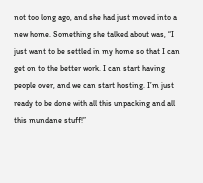not too long ago, and she had just moved into a new home. Something she talked about was, “I just want to be settled in my home so that I can get on to the better work. I can start having people over, and we can start hosting. I’m just ready to be done with all this unpacking and all this mundane stuff!”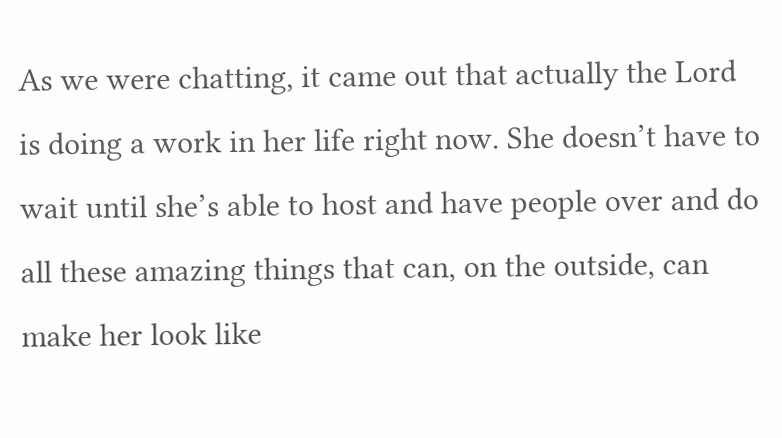As we were chatting, it came out that actually the Lord is doing a work in her life right now. She doesn’t have to wait until she’s able to host and have people over and do all these amazing things that can, on the outside, can make her look like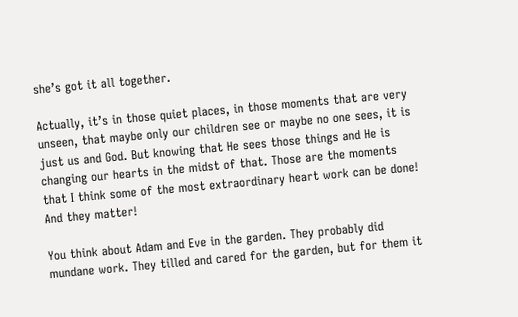she’s got it all together.

Actually, it’s in those quiet places, in those moments that are very unseen, that maybe only our children see or maybe no one sees, it is just us and God. But knowing that He sees those things and He is changing our hearts in the midst of that. Those are the moments that I think some of the most extraordinary heart work can be done! And they matter!

You think about Adam and Eve in the garden. They probably did mundane work. They tilled and cared for the garden, but for them it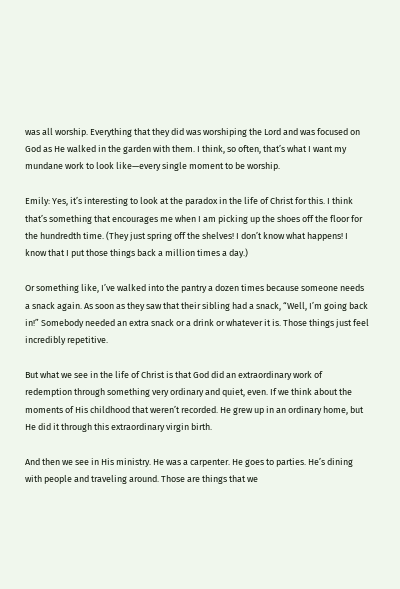was all worship. Everything that they did was worshiping the Lord and was focused on God as He walked in the garden with them. I think, so often, that’s what I want my mundane work to look like—every single moment to be worship.

Emily: Yes, it’s interesting to look at the paradox in the life of Christ for this. I think that’s something that encourages me when I am picking up the shoes off the floor for the hundredth time. (They just spring off the shelves! I don’t know what happens! I know that I put those things back a million times a day.)

Or something like, I’ve walked into the pantry a dozen times because someone needs a snack again. As soon as they saw that their sibling had a snack, “Well, I’m going back in!” Somebody needed an extra snack or a drink or whatever it is. Those things just feel incredibly repetitive.

But what we see in the life of Christ is that God did an extraordinary work of redemption through something very ordinary and quiet, even. If we think about the moments of His childhood that weren’t recorded. He grew up in an ordinary home, but He did it through this extraordinary virgin birth.

And then we see in His ministry. He was a carpenter. He goes to parties. He’s dining with people and traveling around. Those are things that we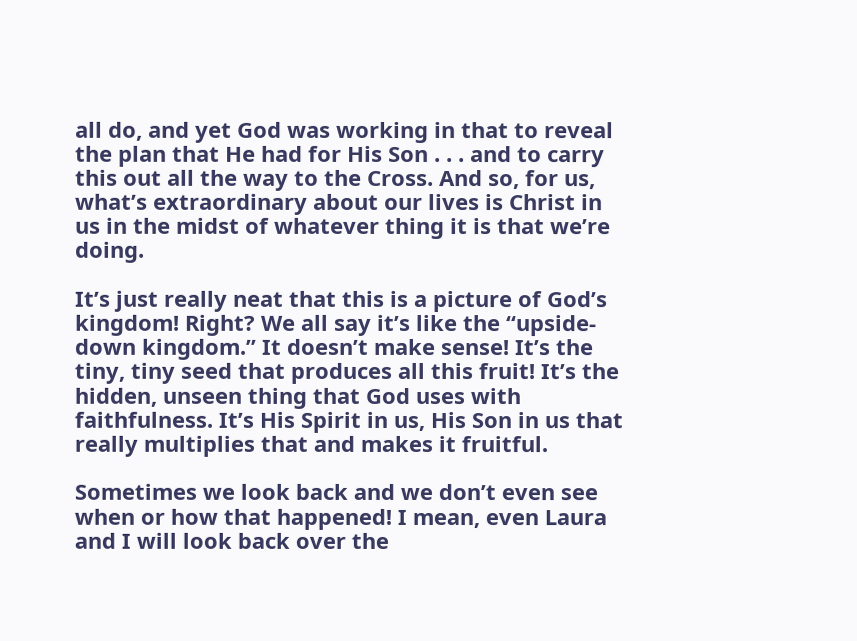all do, and yet God was working in that to reveal the plan that He had for His Son . . . and to carry this out all the way to the Cross. And so, for us, what’s extraordinary about our lives is Christ in us in the midst of whatever thing it is that we’re doing.

It’s just really neat that this is a picture of God’s kingdom! Right? We all say it’s like the “upside-down kingdom.” It doesn’t make sense! It’s the tiny, tiny seed that produces all this fruit! It’s the hidden, unseen thing that God uses with faithfulness. It’s His Spirit in us, His Son in us that really multiplies that and makes it fruitful.

Sometimes we look back and we don’t even see when or how that happened! I mean, even Laura and I will look back over the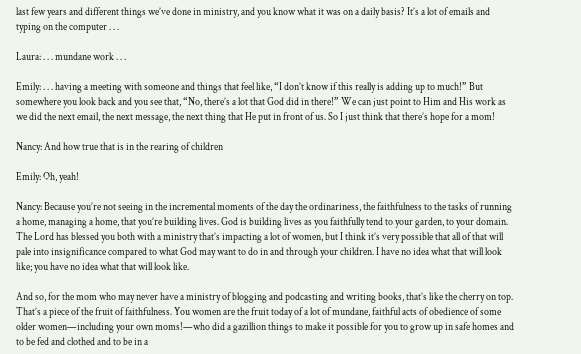last few years and different things we’ve done in ministry, and you know what it was on a daily basis? It’s a lot of emails and typing on the computer . . .

Laura: . . . mundane work . . .

Emily: . . . having a meeting with someone and things that feel like, “I don’t know if this really is adding up to much!” But somewhere you look back and you see that, “No, there’s a lot that God did in there!” We can just point to Him and His work as we did the next email, the next message, the next thing that He put in front of us. So I just think that there’s hope for a mom!

Nancy: And how true that is in the rearing of children

Emily: Oh, yeah!

Nancy: Because you’re not seeing in the incremental moments of the day the ordinariness, the faithfulness to the tasks of running a home, managing a home, that you’re building lives. God is building lives as you faithfully tend to your garden, to your domain. The Lord has blessed you both with a ministry that’s impacting a lot of women, but I think it’s very possible that all of that will pale into insignificance compared to what God may want to do in and through your children. I have no idea what that will look like; you have no idea what that will look like.

And so, for the mom who may never have a ministry of blogging and podcasting and writing books, that’s like the cherry on top. That’s a piece of the fruit of faithfulness. You women are the fruit today of a lot of mundane, faithful acts of obedience of some older women—including your own moms!—who did a gazillion things to make it possible for you to grow up in safe homes and to be fed and clothed and to be in a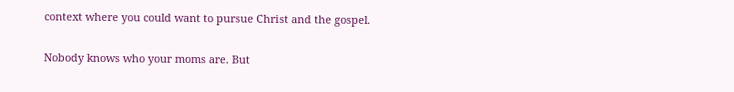context where you could want to pursue Christ and the gospel.

Nobody knows who your moms are. But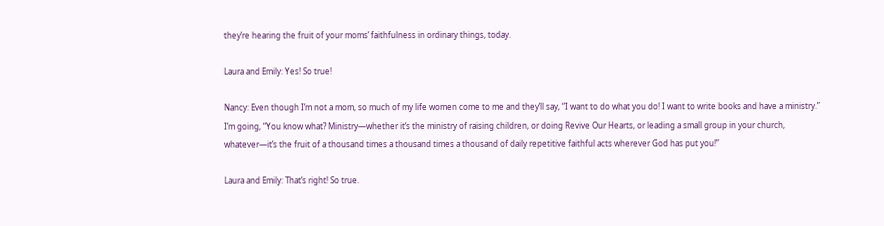they’re hearing the fruit of your moms’ faithfulness in ordinary things, today.

Laura and Emily: Yes! So true!

Nancy: Even though I’m not a mom, so much of my life women come to me and they’ll say, “I want to do what you do! I want to write books and have a ministry.” I’m going, “You know what? Ministry—whether it’s the ministry of raising children, or doing Revive Our Hearts, or leading a small group in your church, whatever—it’s the fruit of a thousand times a thousand times a thousand of daily repetitive faithful acts wherever God has put you!”

Laura and Emily: That’s right! So true.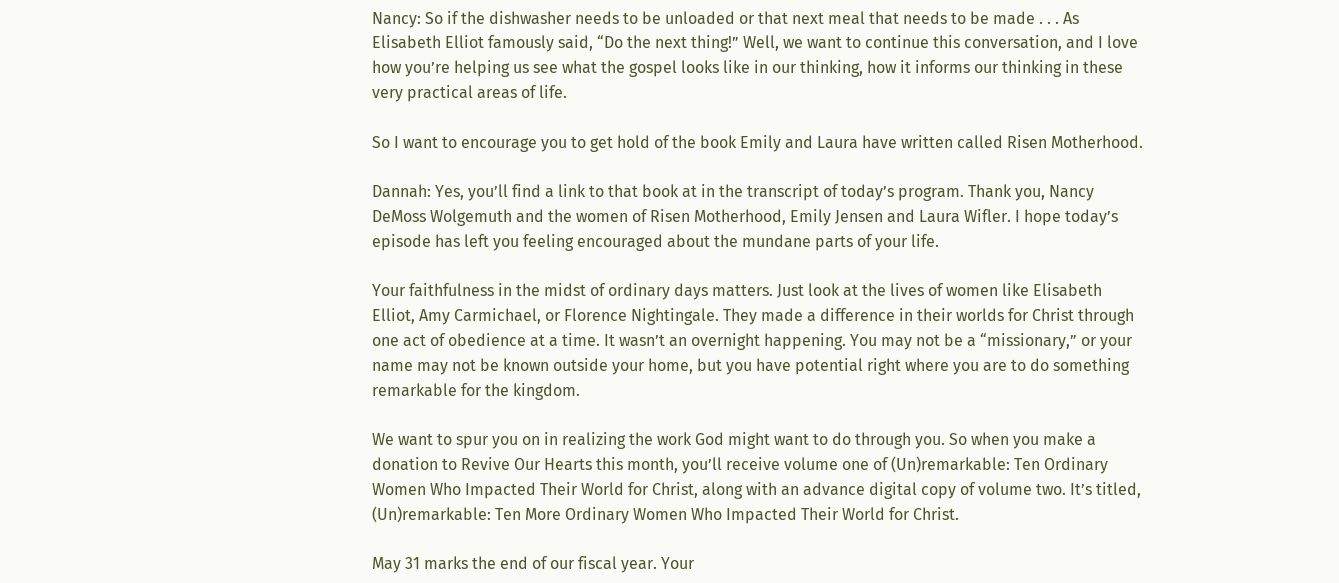Nancy: So if the dishwasher needs to be unloaded or that next meal that needs to be made . . . As Elisabeth Elliot famously said, “Do the next thing!” Well, we want to continue this conversation, and I love how you’re helping us see what the gospel looks like in our thinking, how it informs our thinking in these very practical areas of life.

So I want to encourage you to get hold of the book Emily and Laura have written called Risen Motherhood.

Dannah: Yes, you’ll find a link to that book at in the transcript of today’s program. Thank you, Nancy DeMoss Wolgemuth and the women of Risen Motherhood, Emily Jensen and Laura Wifler. I hope today’s episode has left you feeling encouraged about the mundane parts of your life.

Your faithfulness in the midst of ordinary days matters. Just look at the lives of women like Elisabeth Elliot, Amy Carmichael, or Florence Nightingale. They made a difference in their worlds for Christ through one act of obedience at a time. It wasn’t an overnight happening. You may not be a “missionary,” or your name may not be known outside your home, but you have potential right where you are to do something remarkable for the kingdom.

We want to spur you on in realizing the work God might want to do through you. So when you make a donation to Revive Our Hearts this month, you’ll receive volume one of (Un)remarkable: Ten Ordinary Women Who Impacted Their World for Christ, along with an advance digital copy of volume two. It’s titled, (Un)remarkable: Ten More Ordinary Women Who Impacted Their World for Christ.

May 31 marks the end of our fiscal year. Your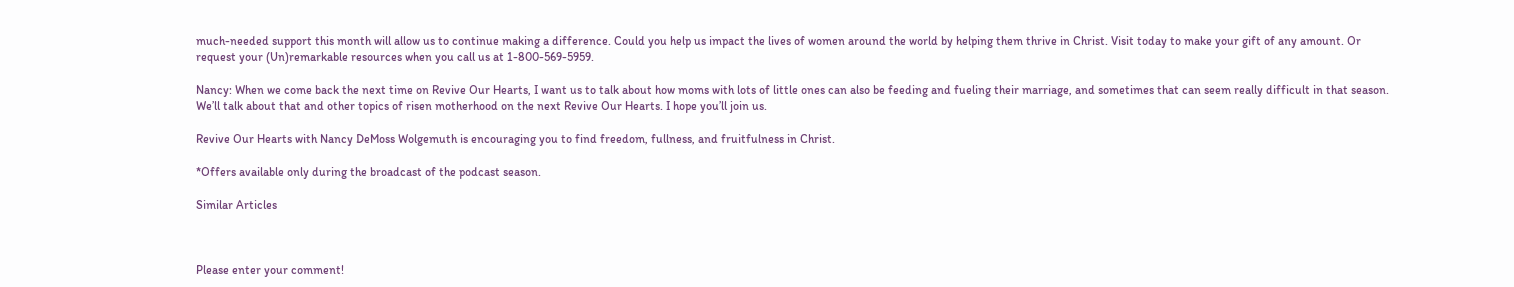much-needed support this month will allow us to continue making a difference. Could you help us impact the lives of women around the world by helping them thrive in Christ. Visit today to make your gift of any amount. Or request your (Un)remarkable resources when you call us at 1-800-569-5959.

Nancy: When we come back the next time on Revive Our Hearts, I want us to talk about how moms with lots of little ones can also be feeding and fueling their marriage, and sometimes that can seem really difficult in that season. We’ll talk about that and other topics of risen motherhood on the next Revive Our Hearts. I hope you’ll join us.

Revive Our Hearts with Nancy DeMoss Wolgemuth is encouraging you to find freedom, fullness, and fruitfulness in Christ.

*Offers available only during the broadcast of the podcast season.

Similar Articles



Please enter your comment!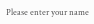Please enter your name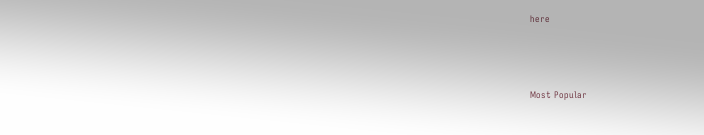here



Most Popular